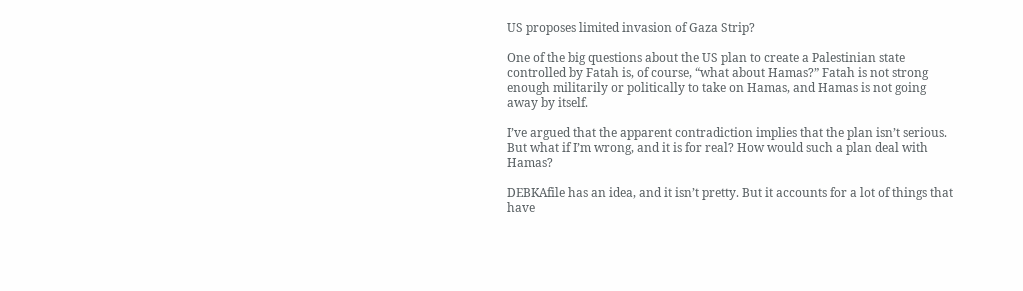US proposes limited invasion of Gaza Strip?

One of the big questions about the US plan to create a Palestinian state controlled by Fatah is, of course, “what about Hamas?” Fatah is not strong enough militarily or politically to take on Hamas, and Hamas is not going away by itself.

I’ve argued that the apparent contradiction implies that the plan isn’t serious. But what if I’m wrong, and it is for real? How would such a plan deal with Hamas?

DEBKAfile has an idea, and it isn’t pretty. But it accounts for a lot of things that have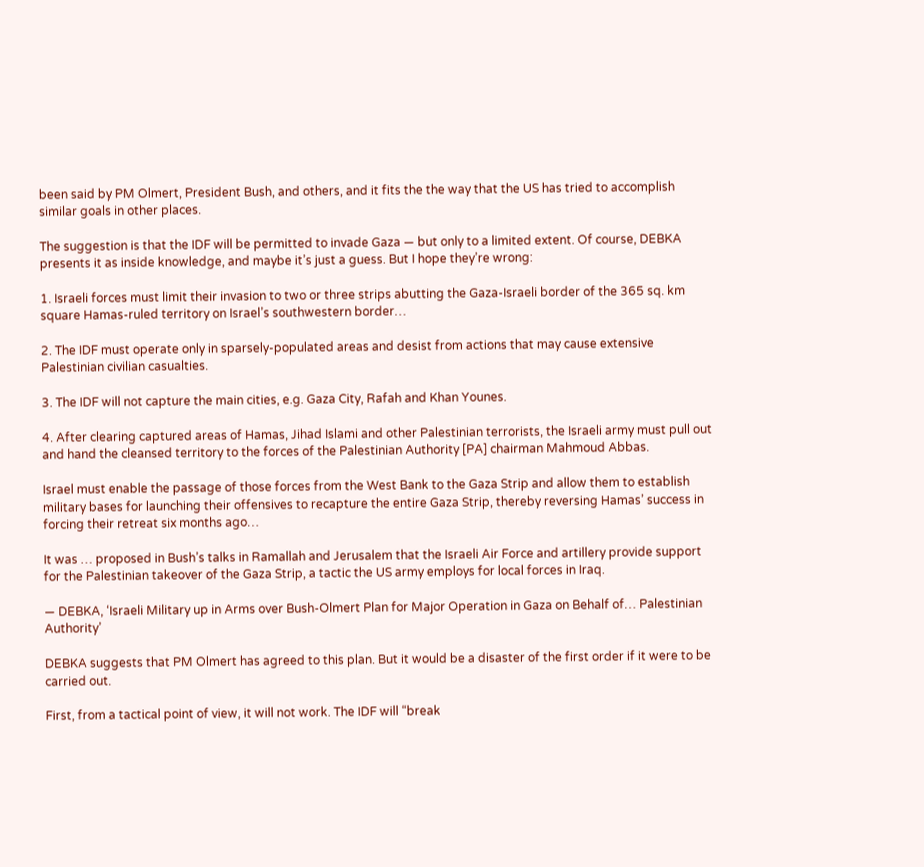been said by PM Olmert, President Bush, and others, and it fits the the way that the US has tried to accomplish similar goals in other places.

The suggestion is that the IDF will be permitted to invade Gaza — but only to a limited extent. Of course, DEBKA presents it as inside knowledge, and maybe it’s just a guess. But I hope they’re wrong:

1. Israeli forces must limit their invasion to two or three strips abutting the Gaza-Israeli border of the 365 sq. km square Hamas-ruled territory on Israel’s southwestern border…

2. The IDF must operate only in sparsely-populated areas and desist from actions that may cause extensive Palestinian civilian casualties.

3. The IDF will not capture the main cities, e.g. Gaza City, Rafah and Khan Younes.

4. After clearing captured areas of Hamas, Jihad Islami and other Palestinian terrorists, the Israeli army must pull out and hand the cleansed territory to the forces of the Palestinian Authority [PA] chairman Mahmoud Abbas.

Israel must enable the passage of those forces from the West Bank to the Gaza Strip and allow them to establish military bases for launching their offensives to recapture the entire Gaza Strip, thereby reversing Hamas’ success in forcing their retreat six months ago…

It was … proposed in Bush’s talks in Ramallah and Jerusalem that the Israeli Air Force and artillery provide support for the Palestinian takeover of the Gaza Strip, a tactic the US army employs for local forces in Iraq.

— DEBKA, ‘Israeli Military up in Arms over Bush-Olmert Plan for Major Operation in Gaza on Behalf of… Palestinian Authority’

DEBKA suggests that PM Olmert has agreed to this plan. But it would be a disaster of the first order if it were to be carried out.

First, from a tactical point of view, it will not work. The IDF will “break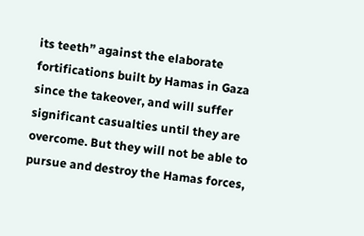its teeth” against the elaborate fortifications built by Hamas in Gaza since the takeover, and will suffer significant casualties until they are overcome. But they will not be able to pursue and destroy the Hamas forces,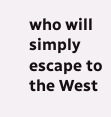who will simply escape to the West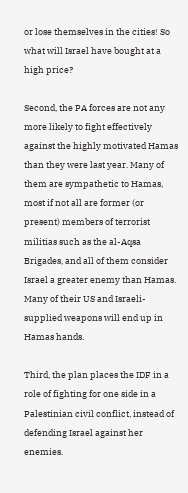or lose themselves in the cities! So what will Israel have bought at a high price?

Second, the PA forces are not any more likely to fight effectively against the highly motivated Hamas than they were last year. Many of them are sympathetic to Hamas, most if not all are former (or present) members of terrorist militias such as the al-Aqsa Brigades, and all of them consider Israel a greater enemy than Hamas. Many of their US and Israeli-supplied weapons will end up in Hamas hands.

Third, the plan places the IDF in a role of fighting for one side in a Palestinian civil conflict, instead of defending Israel against her enemies.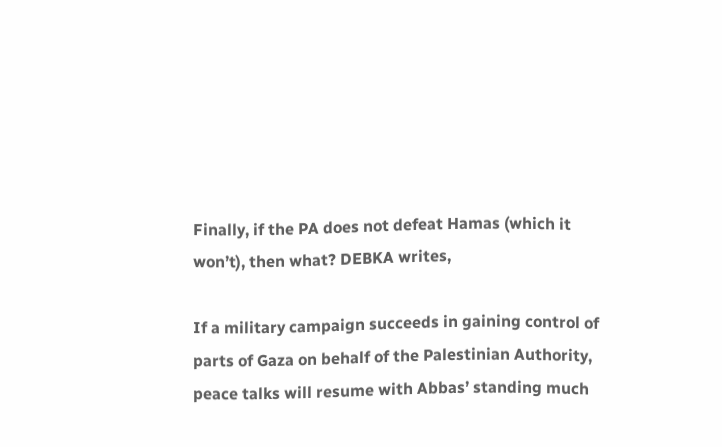Finally, if the PA does not defeat Hamas (which it won’t), then what? DEBKA writes,

If a military campaign succeeds in gaining control of parts of Gaza on behalf of the Palestinian Authority, peace talks will resume with Abbas’ standing much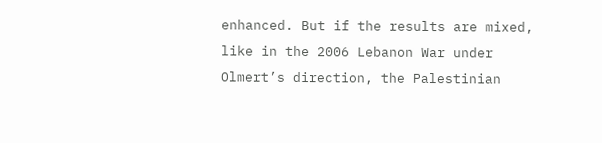enhanced. But if the results are mixed, like in the 2006 Lebanon War under Olmert’s direction, the Palestinian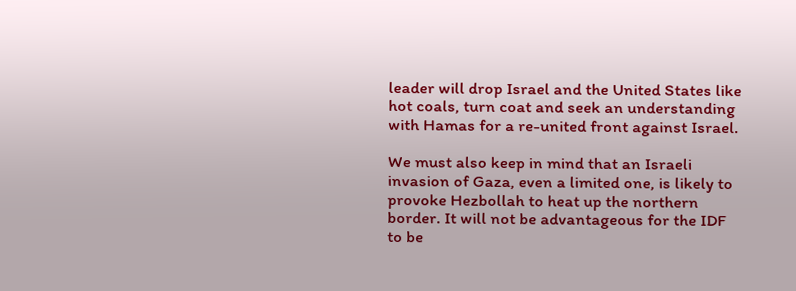leader will drop Israel and the United States like hot coals, turn coat and seek an understanding with Hamas for a re-united front against Israel.

We must also keep in mind that an Israeli invasion of Gaza, even a limited one, is likely to provoke Hezbollah to heat up the northern border. It will not be advantageous for the IDF to be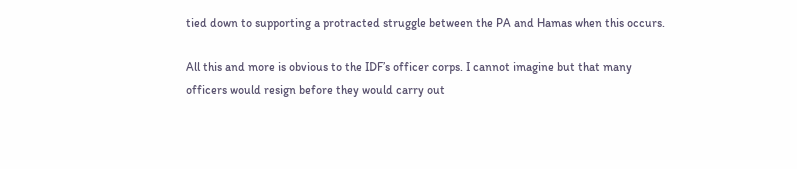tied down to supporting a protracted struggle between the PA and Hamas when this occurs.

All this and more is obvious to the IDF’s officer corps. I cannot imagine but that many officers would resign before they would carry out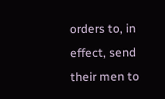orders to, in effect, send their men to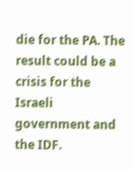die for the PA. The result could be a crisis for the Israeli government and the IDF.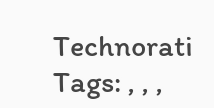Technorati Tags: , , ,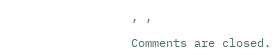, ,

Comments are closed.